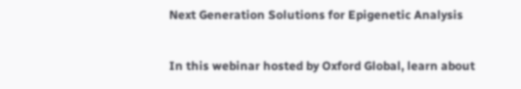Next Generation Solutions for Epigenetic Analysis

In this webinar hosted by Oxford Global, learn about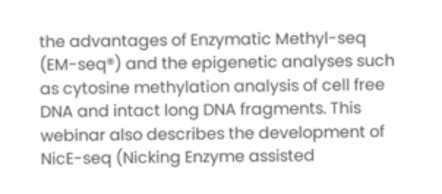the advantages of Enzymatic Methyl-seq (EM-seq®) and the epigenetic analyses such as cytosine methylation analysis of cell free DNA and intact long DNA fragments. This webinar also describes the development of NicE-seq (Nicking Enzyme assisted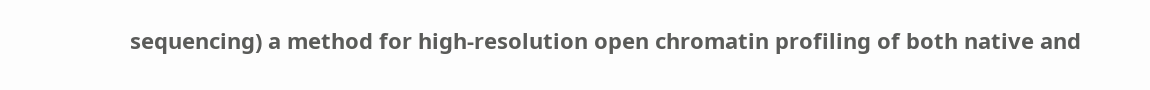sequencing) a method for high-resolution open chromatin profiling of both native and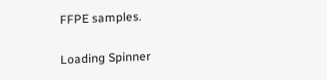FFPE samples.

Loading Spinner